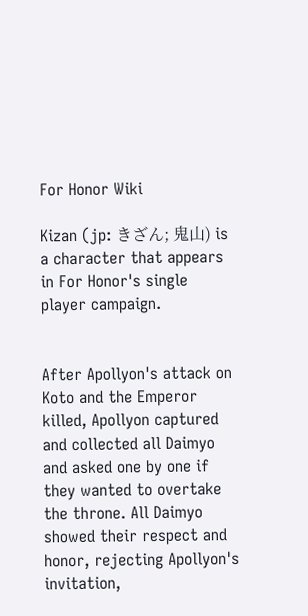For Honor Wiki

Kizan (jp: きざん; 鬼山) is a character that appears in For Honor's single player campaign.


After Apollyon's attack on Koto and the Emperor killed, Apollyon captured and collected all Daimyo and asked one by one if they wanted to overtake the throne. All Daimyo showed their respect and honor, rejecting Apollyon's invitation,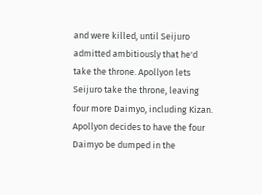and were killed, until Seijuro admitted ambitiously that he'd take the throne. Apollyon lets Seijuro take the throne, leaving four more Daimyo, including Kizan. Apollyon decides to have the four Daimyo be dumped in the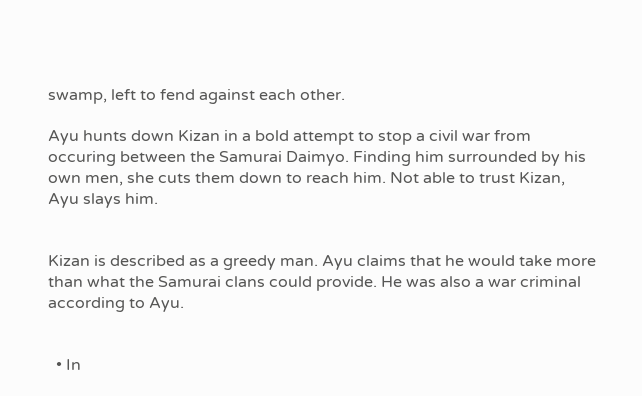swamp, left to fend against each other.

Ayu hunts down Kizan in a bold attempt to stop a civil war from occuring between the Samurai Daimyo. Finding him surrounded by his own men, she cuts them down to reach him. Not able to trust Kizan, Ayu slays him.


Kizan is described as a greedy man. Ayu claims that he would take more than what the Samurai clans could provide. He was also a war criminal according to Ayu.


  • In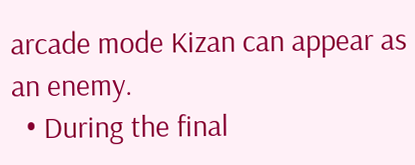arcade mode Kizan can appear as an enemy.
  • During the final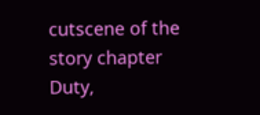cutscene of the story chapter Duty,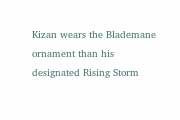Kizan wears the Blademane ornament than his designated Rising Storm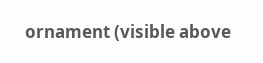ornament (visible above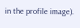in the profile image).